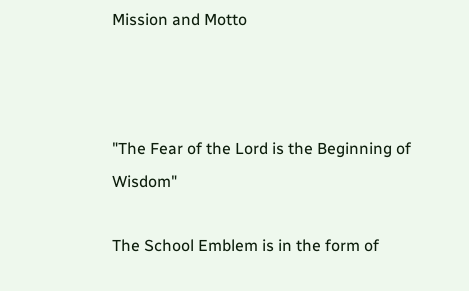Mission and Motto



"The Fear of the Lord is the Beginning of Wisdom"

The School Emblem is in the form of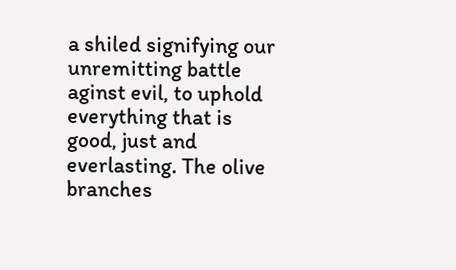a shiled signifying our unremitting battle aginst evil, to uphold everything that is good, just and everlasting. The olive branches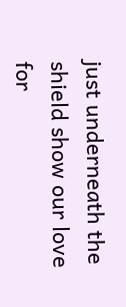just underneath the shield show our love for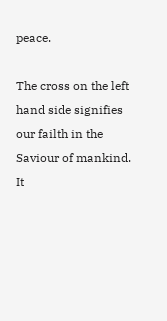peace.

The cross on the left hand side signifies our failth in the Saviour of mankind. It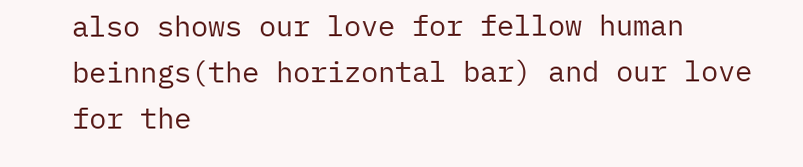also shows our love for fellow human beinngs(the horizontal bar) and our love for the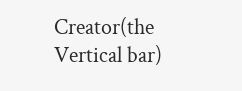Creator(the Vertical bar)